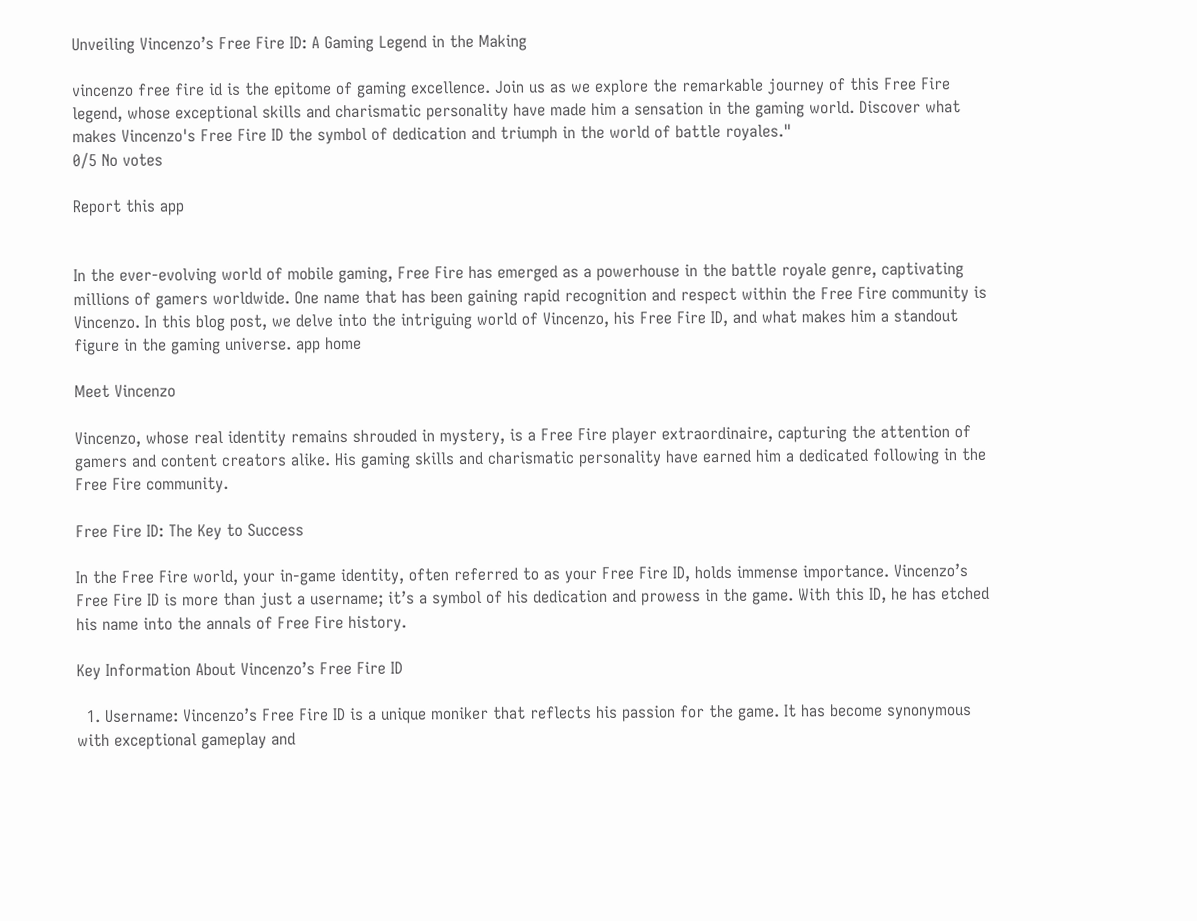Unveiling Vincenzo’s Free Fire ID: A Gaming Legend in the Making

vincenzo free fire id is the epitome of gaming excellence. Join us as we explore the remarkable journey of this Free Fire legend, whose exceptional skills and charismatic personality have made him a sensation in the gaming world. Discover what makes Vincenzo's Free Fire ID the symbol of dedication and triumph in the world of battle royales."
0/5 No votes

Report this app


In the ever-evolving world of mobile gaming, Free Fire has emerged as a powerhouse in the battle royale genre, captivating millions of gamers worldwide. One name that has been gaining rapid recognition and respect within the Free Fire community is Vincenzo. In this blog post, we delve into the intriguing world of Vincenzo, his Free Fire ID, and what makes him a standout figure in the gaming universe. app home

Meet Vincenzo

Vincenzo, whose real identity remains shrouded in mystery, is a Free Fire player extraordinaire, capturing the attention of gamers and content creators alike. His gaming skills and charismatic personality have earned him a dedicated following in the Free Fire community.

Free Fire ID: The Key to Success

In the Free Fire world, your in-game identity, often referred to as your Free Fire ID, holds immense importance. Vincenzo’s Free Fire ID is more than just a username; it’s a symbol of his dedication and prowess in the game. With this ID, he has etched his name into the annals of Free Fire history.

Key Information About Vincenzo’s Free Fire ID

  1. Username: Vincenzo’s Free Fire ID is a unique moniker that reflects his passion for the game. It has become synonymous with exceptional gameplay and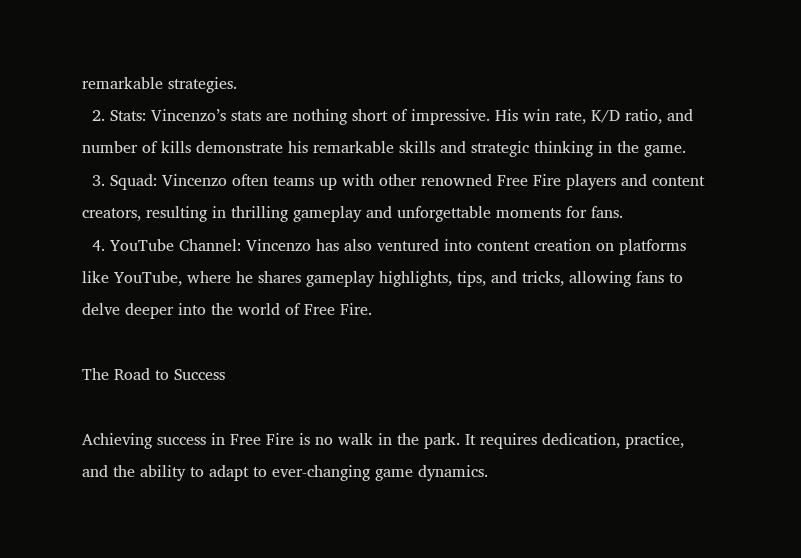remarkable strategies.
  2. Stats: Vincenzo’s stats are nothing short of impressive. His win rate, K/D ratio, and number of kills demonstrate his remarkable skills and strategic thinking in the game.
  3. Squad: Vincenzo often teams up with other renowned Free Fire players and content creators, resulting in thrilling gameplay and unforgettable moments for fans.
  4. YouTube Channel: Vincenzo has also ventured into content creation on platforms like YouTube, where he shares gameplay highlights, tips, and tricks, allowing fans to delve deeper into the world of Free Fire.

The Road to Success

Achieving success in Free Fire is no walk in the park. It requires dedication, practice, and the ability to adapt to ever-changing game dynamics.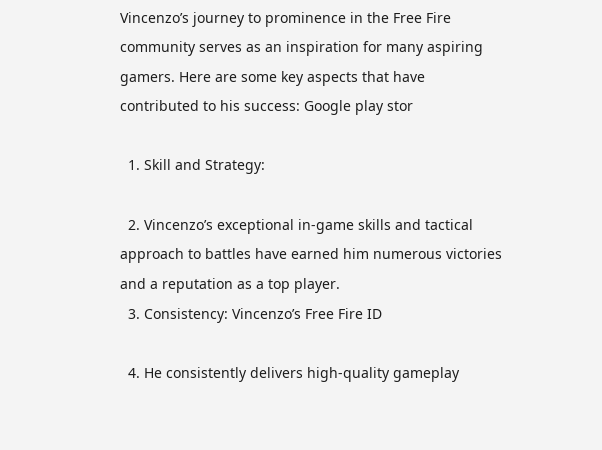Vincenzo’s journey to prominence in the Free Fire community serves as an inspiration for many aspiring gamers. Here are some key aspects that have contributed to his success: Google play stor

  1. Skill and Strategy:

  2. Vincenzo’s exceptional in-game skills and tactical approach to battles have earned him numerous victories and a reputation as a top player.
  3. Consistency: Vincenzo’s Free Fire ID

  4. He consistently delivers high-quality gameplay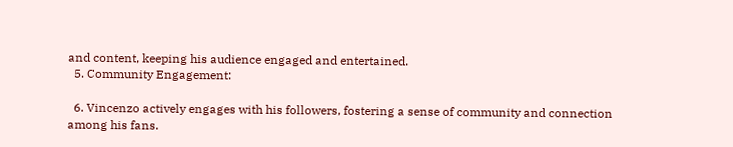and content, keeping his audience engaged and entertained.
  5. Community Engagement:

  6. Vincenzo actively engages with his followers, fostering a sense of community and connection among his fans.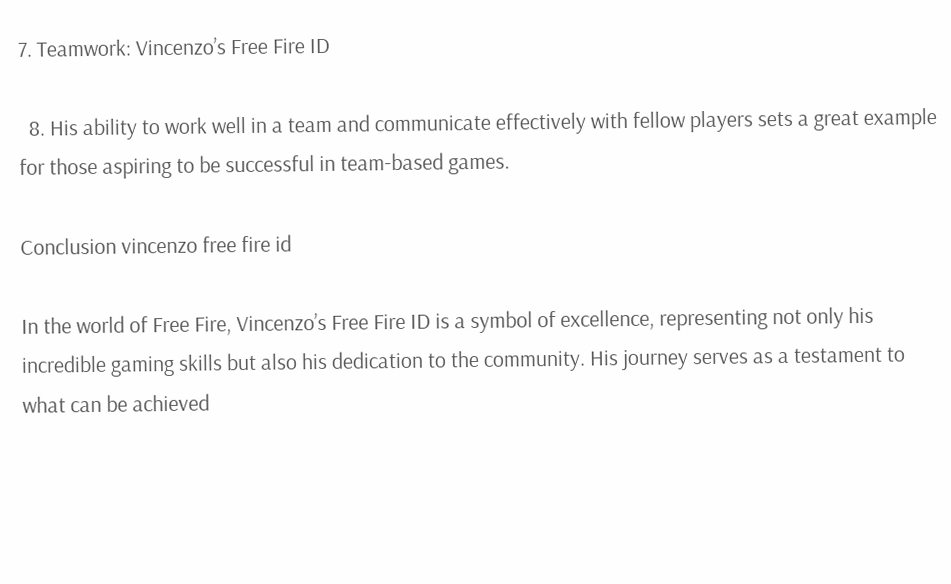7. Teamwork: Vincenzo’s Free Fire ID

  8. His ability to work well in a team and communicate effectively with fellow players sets a great example for those aspiring to be successful in team-based games.

Conclusion vincenzo free fire id

In the world of Free Fire, Vincenzo’s Free Fire ID is a symbol of excellence, representing not only his incredible gaming skills but also his dedication to the community. His journey serves as a testament to what can be achieved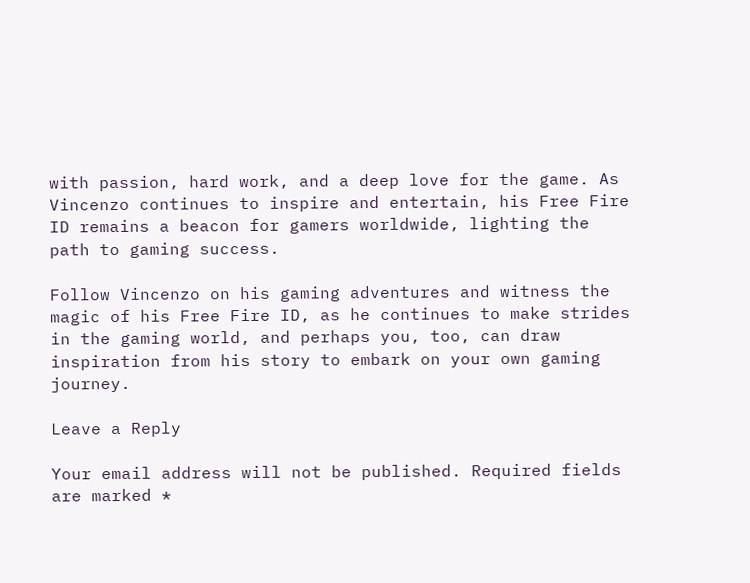with passion, hard work, and a deep love for the game. As Vincenzo continues to inspire and entertain, his Free Fire ID remains a beacon for gamers worldwide, lighting the path to gaming success.

Follow Vincenzo on his gaming adventures and witness the magic of his Free Fire ID, as he continues to make strides in the gaming world, and perhaps you, too, can draw inspiration from his story to embark on your own gaming journey.

Leave a Reply

Your email address will not be published. Required fields are marked *